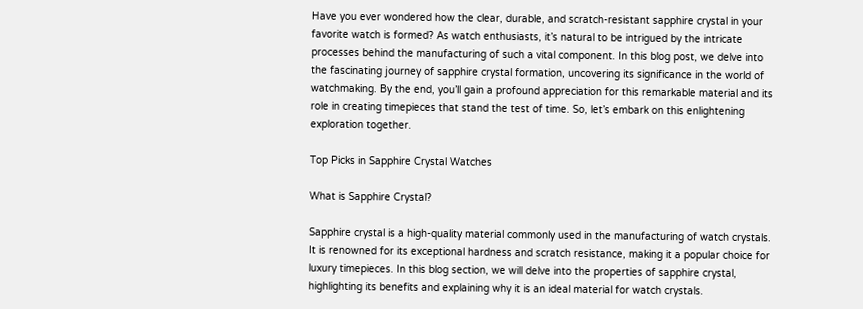Have you ever wondered how the clear, durable, and scratch-resistant sapphire crystal in your favorite watch is formed? As watch enthusiasts, it’s natural to be intrigued by the intricate processes behind the manufacturing of such a vital component. In this blog post, we delve into the fascinating journey of sapphire crystal formation, uncovering its significance in the world of watchmaking. By the end, you’ll gain a profound appreciation for this remarkable material and its role in creating timepieces that stand the test of time. So, let’s embark on this enlightening exploration together.

Top Picks in Sapphire Crystal Watches

What is Sapphire Crystal?

Sapphire crystal is a high-quality material commonly used in the manufacturing of watch crystals. It is renowned for its exceptional hardness and scratch resistance, making it a popular choice for luxury timepieces. In this blog section, we will delve into the properties of sapphire crystal, highlighting its benefits and explaining why it is an ideal material for watch crystals.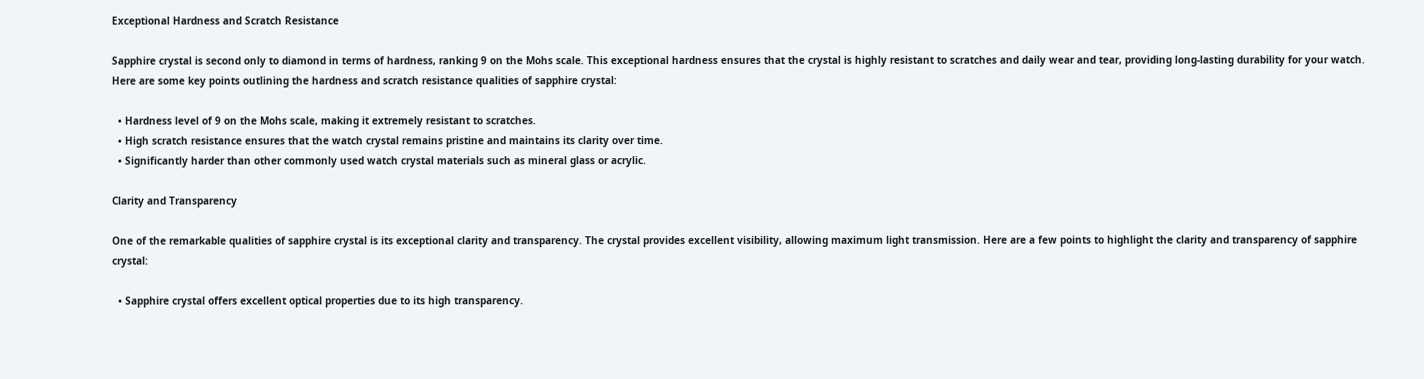Exceptional Hardness and Scratch Resistance

Sapphire crystal is second only to diamond in terms of hardness, ranking 9 on the Mohs scale. This exceptional hardness ensures that the crystal is highly resistant to scratches and daily wear and tear, providing long-lasting durability for your watch. Here are some key points outlining the hardness and scratch resistance qualities of sapphire crystal:

  • Hardness level of 9 on the Mohs scale, making it extremely resistant to scratches.
  • High scratch resistance ensures that the watch crystal remains pristine and maintains its clarity over time.
  • Significantly harder than other commonly used watch crystal materials such as mineral glass or acrylic.

Clarity and Transparency

One of the remarkable qualities of sapphire crystal is its exceptional clarity and transparency. The crystal provides excellent visibility, allowing maximum light transmission. Here are a few points to highlight the clarity and transparency of sapphire crystal:

  • Sapphire crystal offers excellent optical properties due to its high transparency.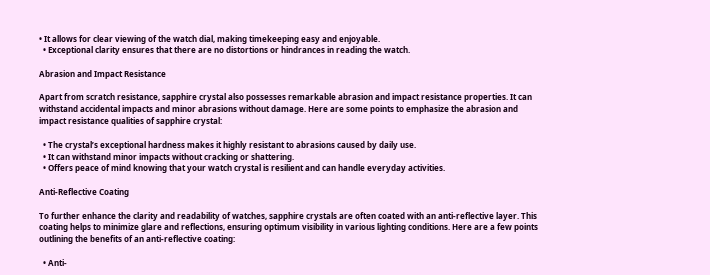• It allows for clear viewing of the watch dial, making timekeeping easy and enjoyable.
  • Exceptional clarity ensures that there are no distortions or hindrances in reading the watch.

Abrasion and Impact Resistance

Apart from scratch resistance, sapphire crystal also possesses remarkable abrasion and impact resistance properties. It can withstand accidental impacts and minor abrasions without damage. Here are some points to emphasize the abrasion and impact resistance qualities of sapphire crystal:

  • The crystal’s exceptional hardness makes it highly resistant to abrasions caused by daily use.
  • It can withstand minor impacts without cracking or shattering.
  • Offers peace of mind knowing that your watch crystal is resilient and can handle everyday activities.

Anti-Reflective Coating

To further enhance the clarity and readability of watches, sapphire crystals are often coated with an anti-reflective layer. This coating helps to minimize glare and reflections, ensuring optimum visibility in various lighting conditions. Here are a few points outlining the benefits of an anti-reflective coating:

  • Anti-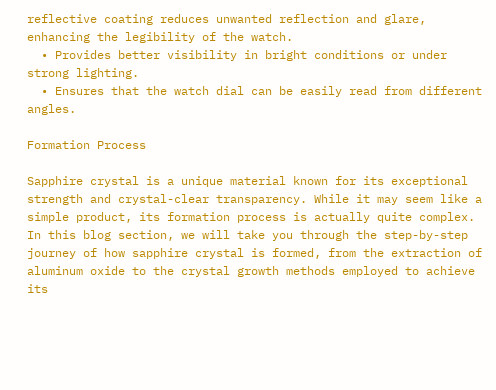reflective coating reduces unwanted reflection and glare, enhancing the legibility of the watch.
  • Provides better visibility in bright conditions or under strong lighting.
  • Ensures that the watch dial can be easily read from different angles.

Formation Process

Sapphire crystal is a unique material known for its exceptional strength and crystal-clear transparency. While it may seem like a simple product, its formation process is actually quite complex. In this blog section, we will take you through the step-by-step journey of how sapphire crystal is formed, from the extraction of aluminum oxide to the crystal growth methods employed to achieve its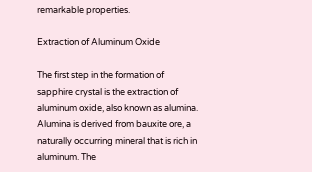remarkable properties.

Extraction of Aluminum Oxide

The first step in the formation of sapphire crystal is the extraction of aluminum oxide, also known as alumina. Alumina is derived from bauxite ore, a naturally occurring mineral that is rich in aluminum. The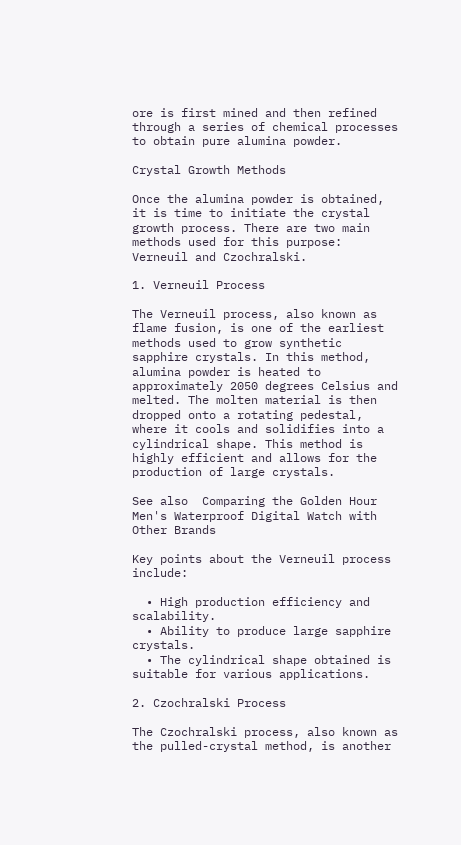ore is first mined and then refined through a series of chemical processes to obtain pure alumina powder.

Crystal Growth Methods

Once the alumina powder is obtained, it is time to initiate the crystal growth process. There are two main methods used for this purpose: Verneuil and Czochralski.

1. Verneuil Process

The Verneuil process, also known as flame fusion, is one of the earliest methods used to grow synthetic sapphire crystals. In this method, alumina powder is heated to approximately 2050 degrees Celsius and melted. The molten material is then dropped onto a rotating pedestal, where it cools and solidifies into a cylindrical shape. This method is highly efficient and allows for the production of large crystals.

See also  Comparing the Golden Hour Men's Waterproof Digital Watch with Other Brands

Key points about the Verneuil process include:

  • High production efficiency and scalability.
  • Ability to produce large sapphire crystals.
  • The cylindrical shape obtained is suitable for various applications.

2. Czochralski Process

The Czochralski process, also known as the pulled-crystal method, is another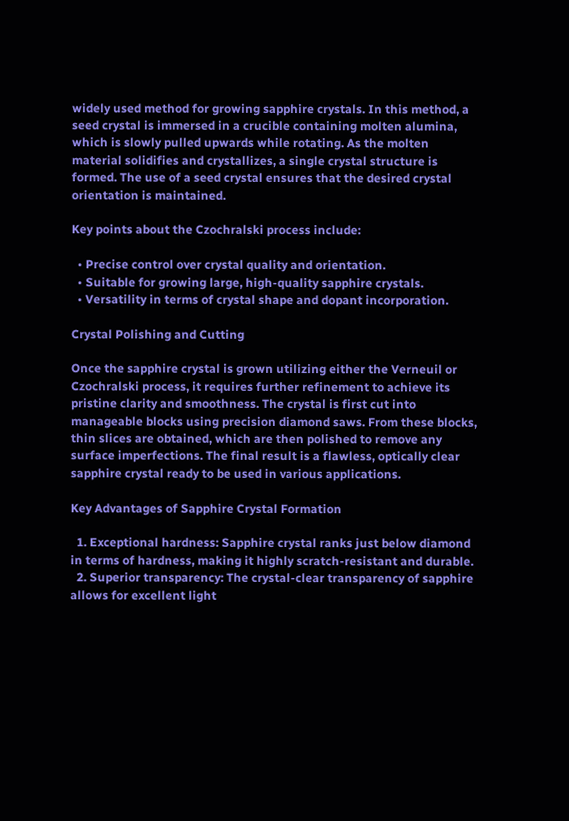widely used method for growing sapphire crystals. In this method, a seed crystal is immersed in a crucible containing molten alumina, which is slowly pulled upwards while rotating. As the molten material solidifies and crystallizes, a single crystal structure is formed. The use of a seed crystal ensures that the desired crystal orientation is maintained.

Key points about the Czochralski process include:

  • Precise control over crystal quality and orientation.
  • Suitable for growing large, high-quality sapphire crystals.
  • Versatility in terms of crystal shape and dopant incorporation.

Crystal Polishing and Cutting

Once the sapphire crystal is grown utilizing either the Verneuil or Czochralski process, it requires further refinement to achieve its pristine clarity and smoothness. The crystal is first cut into manageable blocks using precision diamond saws. From these blocks, thin slices are obtained, which are then polished to remove any surface imperfections. The final result is a flawless, optically clear sapphire crystal ready to be used in various applications.

Key Advantages of Sapphire Crystal Formation

  1. Exceptional hardness: Sapphire crystal ranks just below diamond in terms of hardness, making it highly scratch-resistant and durable.
  2. Superior transparency: The crystal-clear transparency of sapphire allows for excellent light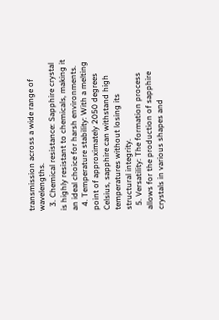transmission across a wide range of wavelengths.
  3. Chemical resistance: Sapphire crystal is highly resistant to chemicals, making it an ideal choice for harsh environments.
  4. Temperature stability: With a melting point of approximately 2050 degrees Celsius, sapphire can withstand high temperatures without losing its structural integrity.
  5. Versatility: The formation process allows for the production of sapphire crystals in various shapes and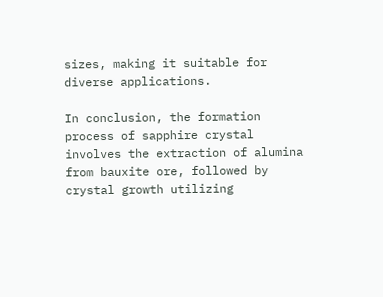sizes, making it suitable for diverse applications.

In conclusion, the formation process of sapphire crystal involves the extraction of alumina from bauxite ore, followed by crystal growth utilizing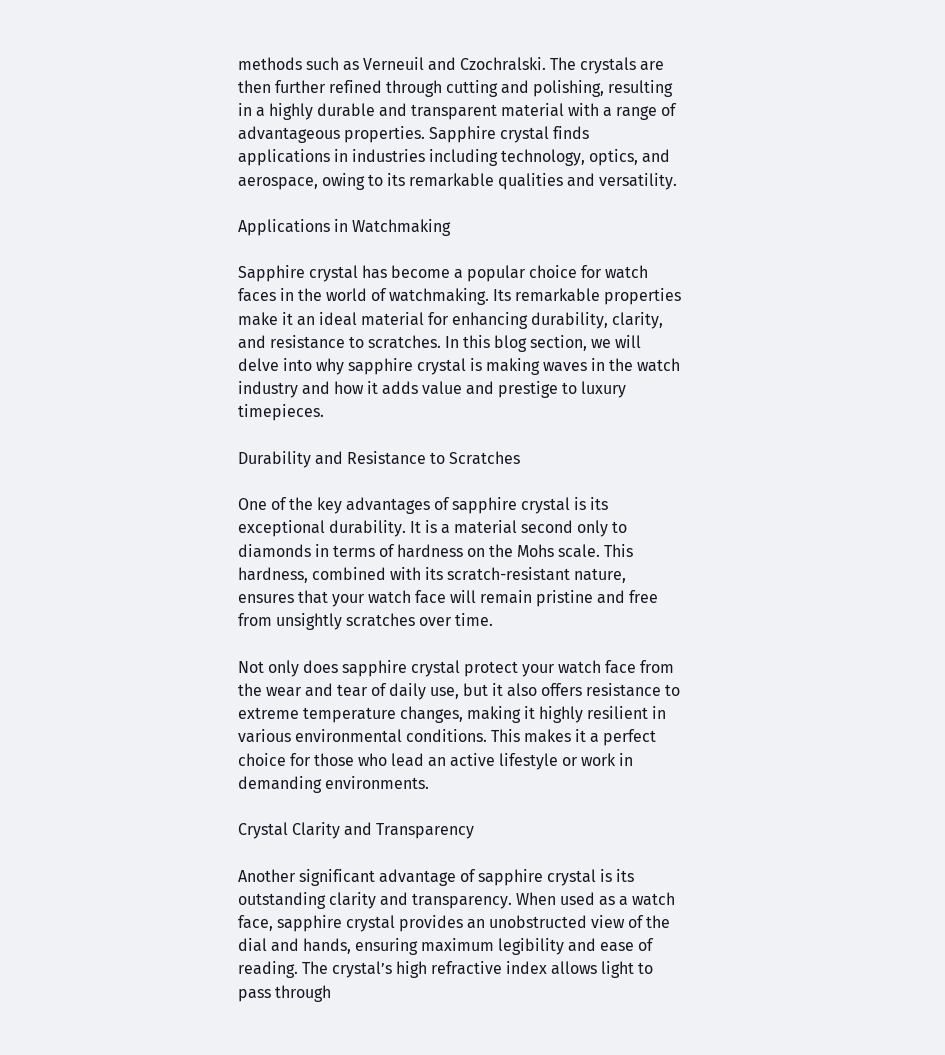methods such as Verneuil and Czochralski. The crystals are then further refined through cutting and polishing, resulting in a highly durable and transparent material with a range of advantageous properties. Sapphire crystal finds applications in industries including technology, optics, and aerospace, owing to its remarkable qualities and versatility.

Applications in Watchmaking

Sapphire crystal has become a popular choice for watch faces in the world of watchmaking. Its remarkable properties make it an ideal material for enhancing durability, clarity, and resistance to scratches. In this blog section, we will delve into why sapphire crystal is making waves in the watch industry and how it adds value and prestige to luxury timepieces.

Durability and Resistance to Scratches

One of the key advantages of sapphire crystal is its exceptional durability. It is a material second only to diamonds in terms of hardness on the Mohs scale. This hardness, combined with its scratch-resistant nature, ensures that your watch face will remain pristine and free from unsightly scratches over time.

Not only does sapphire crystal protect your watch face from the wear and tear of daily use, but it also offers resistance to extreme temperature changes, making it highly resilient in various environmental conditions. This makes it a perfect choice for those who lead an active lifestyle or work in demanding environments.

Crystal Clarity and Transparency

Another significant advantage of sapphire crystal is its outstanding clarity and transparency. When used as a watch face, sapphire crystal provides an unobstructed view of the dial and hands, ensuring maximum legibility and ease of reading. The crystal’s high refractive index allows light to pass through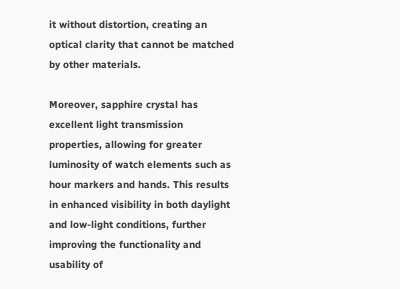it without distortion, creating an optical clarity that cannot be matched by other materials.

Moreover, sapphire crystal has excellent light transmission properties, allowing for greater luminosity of watch elements such as hour markers and hands. This results in enhanced visibility in both daylight and low-light conditions, further improving the functionality and usability of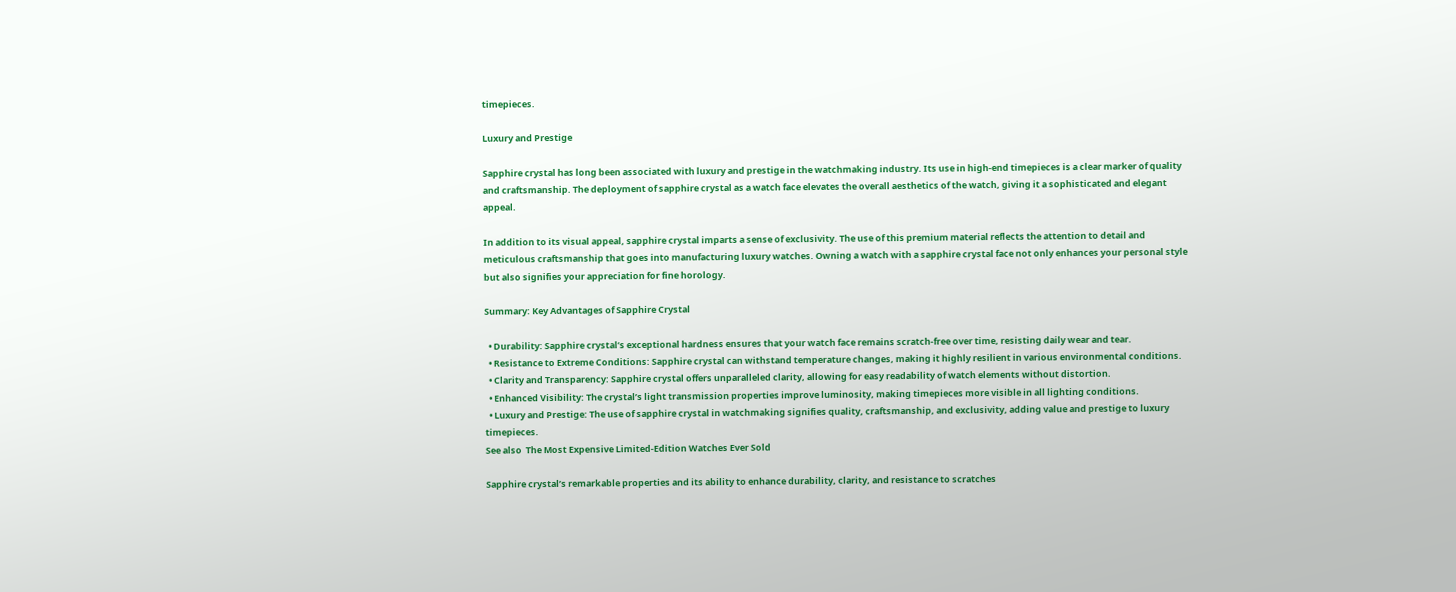timepieces.

Luxury and Prestige

Sapphire crystal has long been associated with luxury and prestige in the watchmaking industry. Its use in high-end timepieces is a clear marker of quality and craftsmanship. The deployment of sapphire crystal as a watch face elevates the overall aesthetics of the watch, giving it a sophisticated and elegant appeal.

In addition to its visual appeal, sapphire crystal imparts a sense of exclusivity. The use of this premium material reflects the attention to detail and meticulous craftsmanship that goes into manufacturing luxury watches. Owning a watch with a sapphire crystal face not only enhances your personal style but also signifies your appreciation for fine horology.

Summary: Key Advantages of Sapphire Crystal

  • Durability: Sapphire crystal’s exceptional hardness ensures that your watch face remains scratch-free over time, resisting daily wear and tear.
  • Resistance to Extreme Conditions: Sapphire crystal can withstand temperature changes, making it highly resilient in various environmental conditions.
  • Clarity and Transparency: Sapphire crystal offers unparalleled clarity, allowing for easy readability of watch elements without distortion.
  • Enhanced Visibility: The crystal’s light transmission properties improve luminosity, making timepieces more visible in all lighting conditions.
  • Luxury and Prestige: The use of sapphire crystal in watchmaking signifies quality, craftsmanship, and exclusivity, adding value and prestige to luxury timepieces.
See also  The Most Expensive Limited-Edition Watches Ever Sold

Sapphire crystal’s remarkable properties and its ability to enhance durability, clarity, and resistance to scratches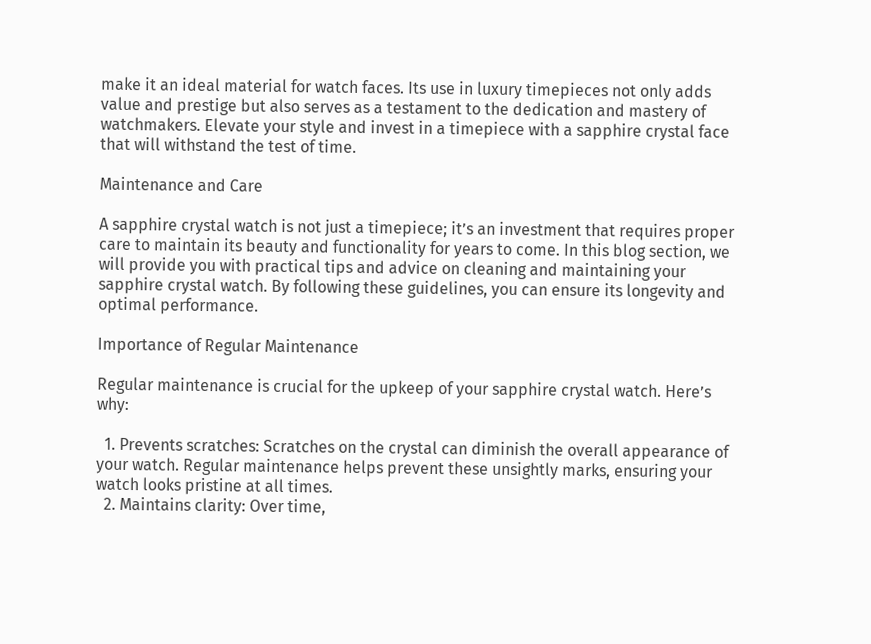make it an ideal material for watch faces. Its use in luxury timepieces not only adds value and prestige but also serves as a testament to the dedication and mastery of watchmakers. Elevate your style and invest in a timepiece with a sapphire crystal face that will withstand the test of time.

Maintenance and Care

A sapphire crystal watch is not just a timepiece; it’s an investment that requires proper care to maintain its beauty and functionality for years to come. In this blog section, we will provide you with practical tips and advice on cleaning and maintaining your sapphire crystal watch. By following these guidelines, you can ensure its longevity and optimal performance.

Importance of Regular Maintenance

Regular maintenance is crucial for the upkeep of your sapphire crystal watch. Here’s why:

  1. Prevents scratches: Scratches on the crystal can diminish the overall appearance of your watch. Regular maintenance helps prevent these unsightly marks, ensuring your watch looks pristine at all times.
  2. Maintains clarity: Over time,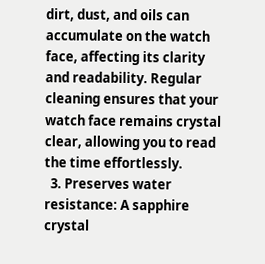dirt, dust, and oils can accumulate on the watch face, affecting its clarity and readability. Regular cleaning ensures that your watch face remains crystal clear, allowing you to read the time effortlessly.
  3. Preserves water resistance: A sapphire crystal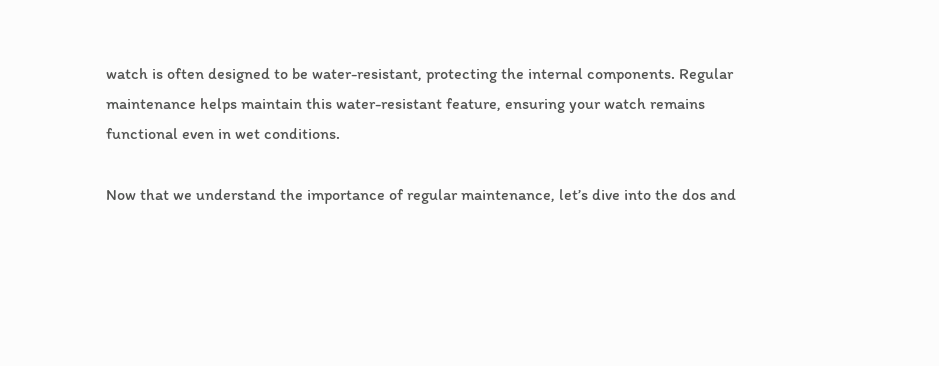watch is often designed to be water-resistant, protecting the internal components. Regular maintenance helps maintain this water-resistant feature, ensuring your watch remains functional even in wet conditions.

Now that we understand the importance of regular maintenance, let’s dive into the dos and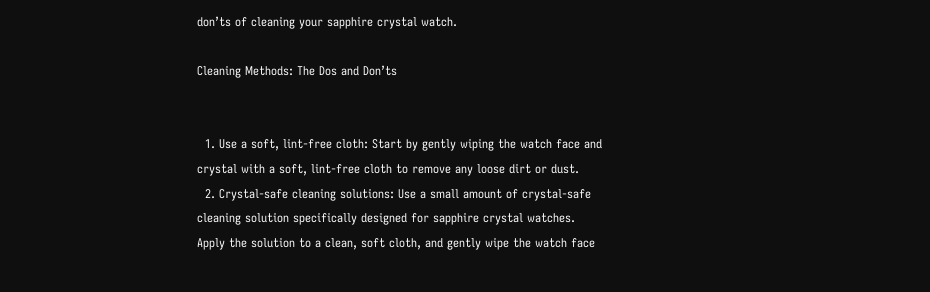don’ts of cleaning your sapphire crystal watch.

Cleaning Methods: The Dos and Don’ts


  1. Use a soft, lint-free cloth: Start by gently wiping the watch face and crystal with a soft, lint-free cloth to remove any loose dirt or dust.
  2. Crystal-safe cleaning solutions: Use a small amount of crystal-safe cleaning solution specifically designed for sapphire crystal watches. Apply the solution to a clean, soft cloth, and gently wipe the watch face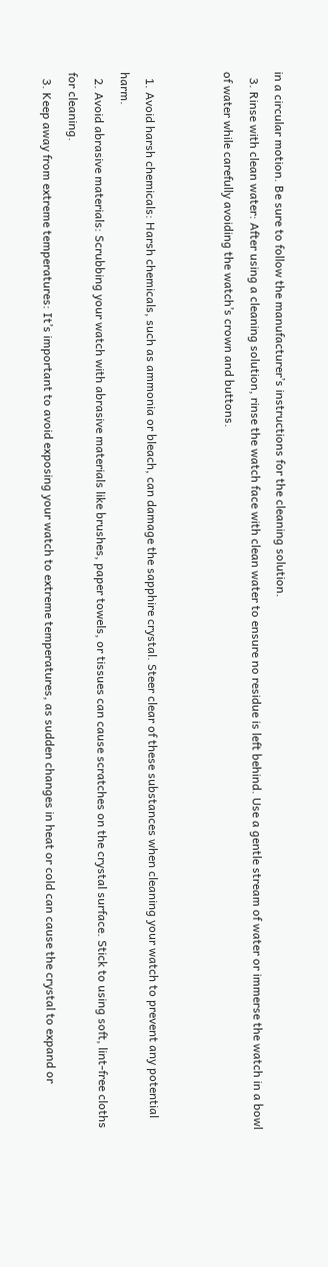in a circular motion. Be sure to follow the manufacturer’s instructions for the cleaning solution.
  3. Rinse with clean water: After using a cleaning solution, rinse the watch face with clean water to ensure no residue is left behind. Use a gentle stream of water or immerse the watch in a bowl of water while carefully avoiding the watch’s crown and buttons.


  1. Avoid harsh chemicals: Harsh chemicals, such as ammonia or bleach, can damage the sapphire crystal. Steer clear of these substances when cleaning your watch to prevent any potential harm.
  2. Avoid abrasive materials: Scrubbing your watch with abrasive materials like brushes, paper towels, or tissues can cause scratches on the crystal surface. Stick to using soft, lint-free cloths for cleaning.
  3. Keep away from extreme temperatures: It’s important to avoid exposing your watch to extreme temperatures, as sudden changes in heat or cold can cause the crystal to expand or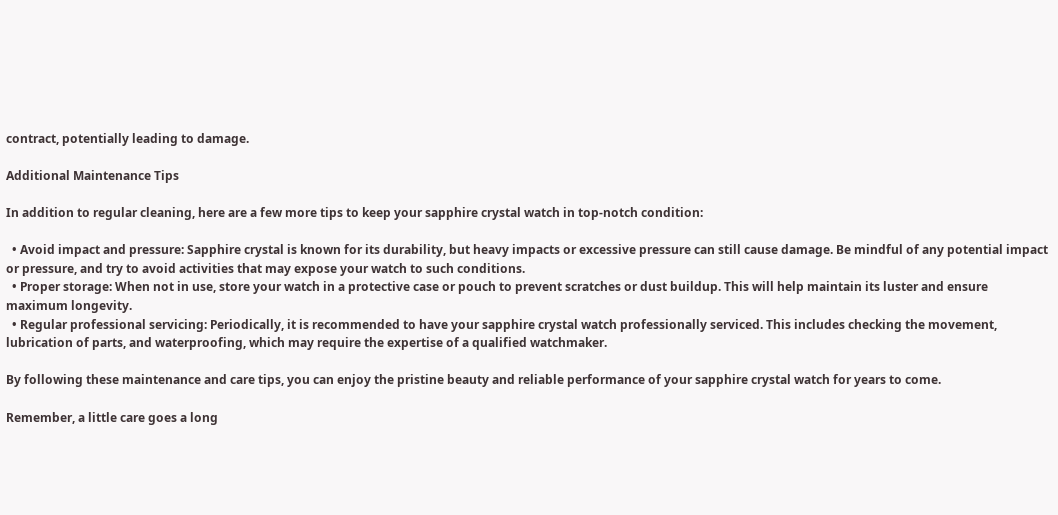contract, potentially leading to damage.

Additional Maintenance Tips

In addition to regular cleaning, here are a few more tips to keep your sapphire crystal watch in top-notch condition:

  • Avoid impact and pressure: Sapphire crystal is known for its durability, but heavy impacts or excessive pressure can still cause damage. Be mindful of any potential impact or pressure, and try to avoid activities that may expose your watch to such conditions.
  • Proper storage: When not in use, store your watch in a protective case or pouch to prevent scratches or dust buildup. This will help maintain its luster and ensure maximum longevity.
  • Regular professional servicing: Periodically, it is recommended to have your sapphire crystal watch professionally serviced. This includes checking the movement, lubrication of parts, and waterproofing, which may require the expertise of a qualified watchmaker.

By following these maintenance and care tips, you can enjoy the pristine beauty and reliable performance of your sapphire crystal watch for years to come.

Remember, a little care goes a long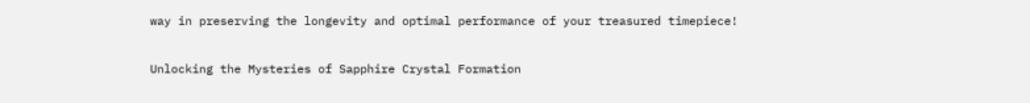way in preserving the longevity and optimal performance of your treasured timepiece!

Unlocking the Mysteries of Sapphire Crystal Formation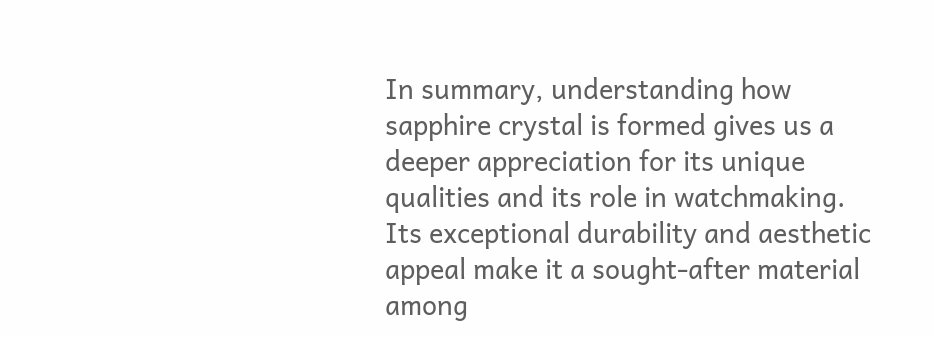In summary, understanding how sapphire crystal is formed gives us a deeper appreciation for its unique qualities and its role in watchmaking. Its exceptional durability and aesthetic appeal make it a sought-after material among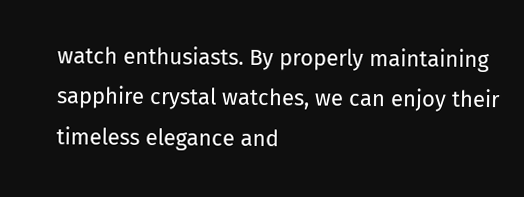watch enthusiasts. By properly maintaining sapphire crystal watches, we can enjoy their timeless elegance and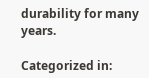durability for many years.

Categorized in: